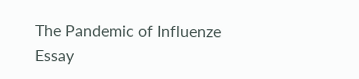The Pandemic of Influenze Essay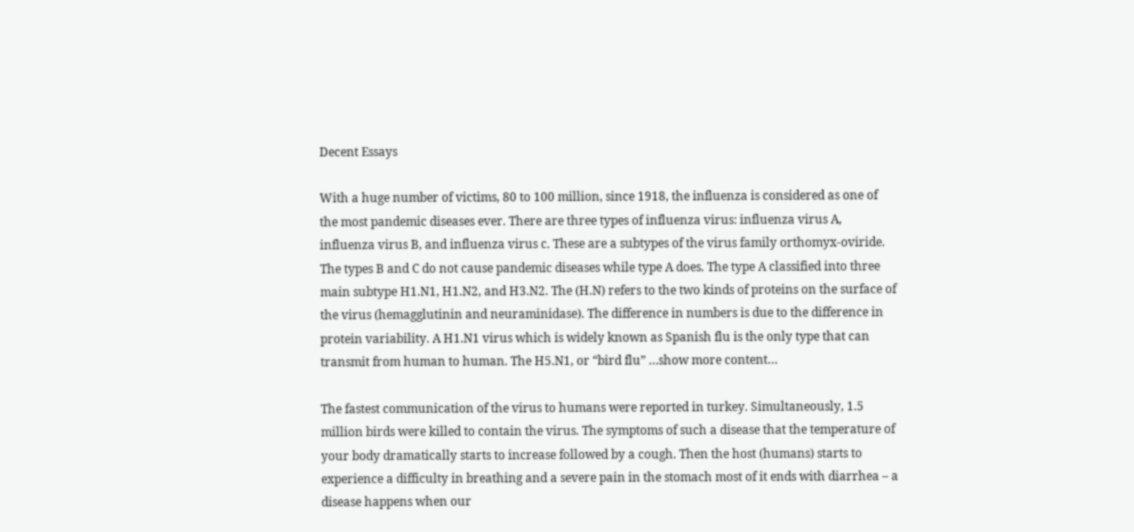Decent Essays

With a huge number of victims, 80 to 100 million, since 1918, the influenza is considered as one of the most pandemic diseases ever. There are three types of influenza virus: influenza virus A, influenza virus B, and influenza virus c. These are a subtypes of the virus family orthomyx-oviride. The types B and C do not cause pandemic diseases while type A does. The type A classified into three main subtype H1.N1, H1.N2, and H3.N2. The (H.N) refers to the two kinds of proteins on the surface of the virus (hemagglutinin and neuraminidase). The difference in numbers is due to the difference in protein variability. A H1.N1 virus which is widely known as Spanish flu is the only type that can transmit from human to human. The H5.N1, or “bird flu” …show more content…

The fastest communication of the virus to humans were reported in turkey. Simultaneously, 1.5 million birds were killed to contain the virus. The symptoms of such a disease that the temperature of your body dramatically starts to increase followed by a cough. Then the host (humans) starts to experience a difficulty in breathing and a severe pain in the stomach most of it ends with diarrhea – a disease happens when our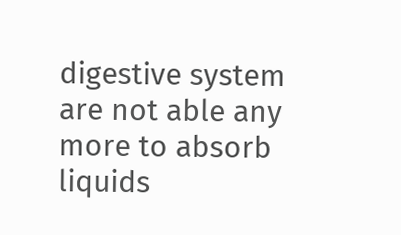digestive system are not able any more to absorb liquids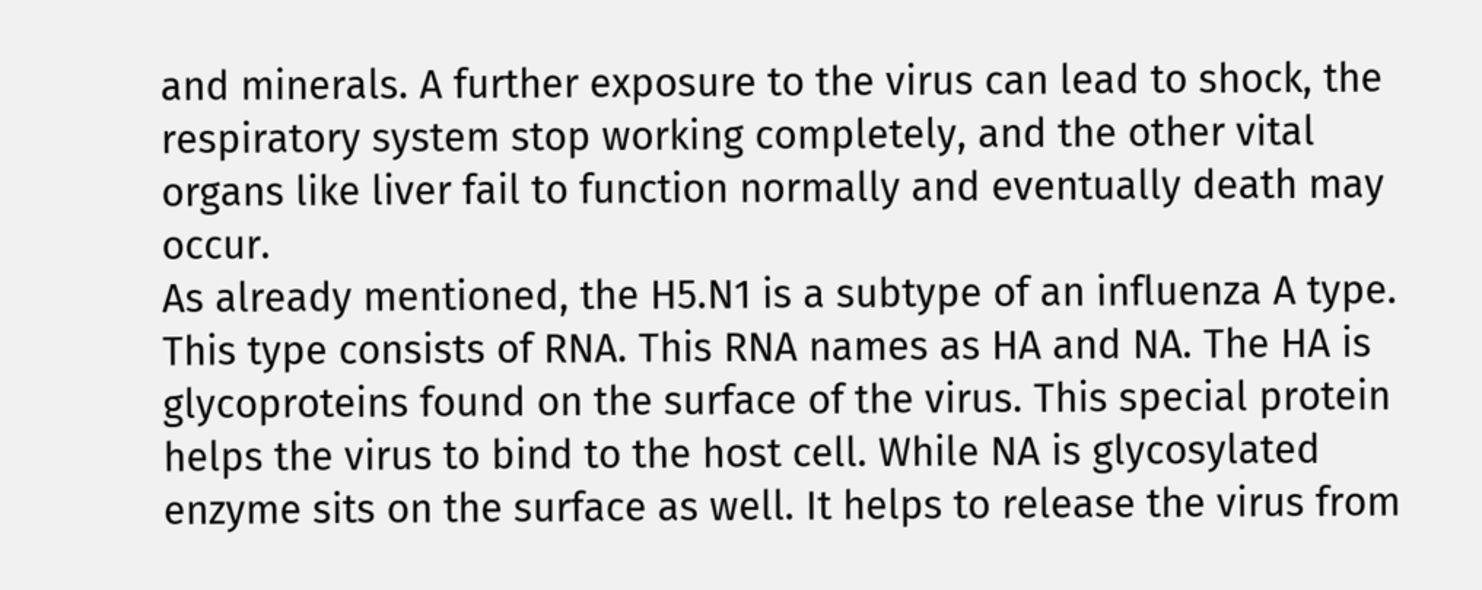and minerals. A further exposure to the virus can lead to shock, the respiratory system stop working completely, and the other vital organs like liver fail to function normally and eventually death may occur.
As already mentioned, the H5.N1 is a subtype of an influenza A type. This type consists of RNA. This RNA names as HA and NA. The HA is glycoproteins found on the surface of the virus. This special protein helps the virus to bind to the host cell. While NA is glycosylated enzyme sits on the surface as well. It helps to release the virus from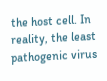the host cell. In reality, the least pathogenic virus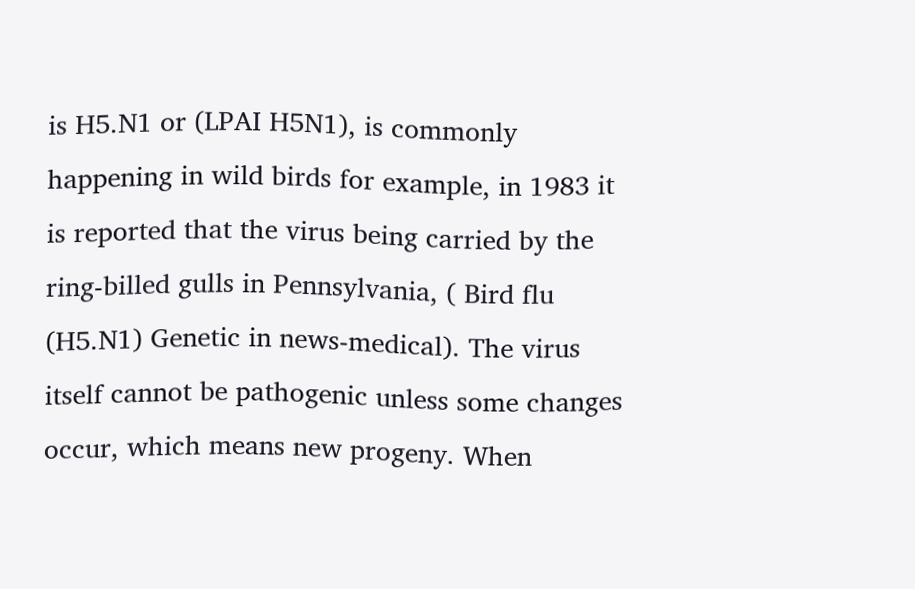is H5.N1 or (LPAI H5N1), is commonly happening in wild birds for example, in 1983 it is reported that the virus being carried by the ring-billed gulls in Pennsylvania, ( Bird flu (H5.N1) Genetic in news-medical). The virus itself cannot be pathogenic unless some changes occur, which means new progeny. When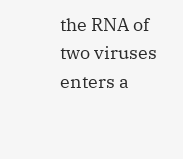the RNA of two viruses enters a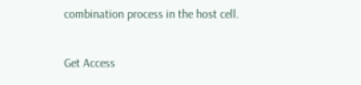combination process in the host cell.

Get Access